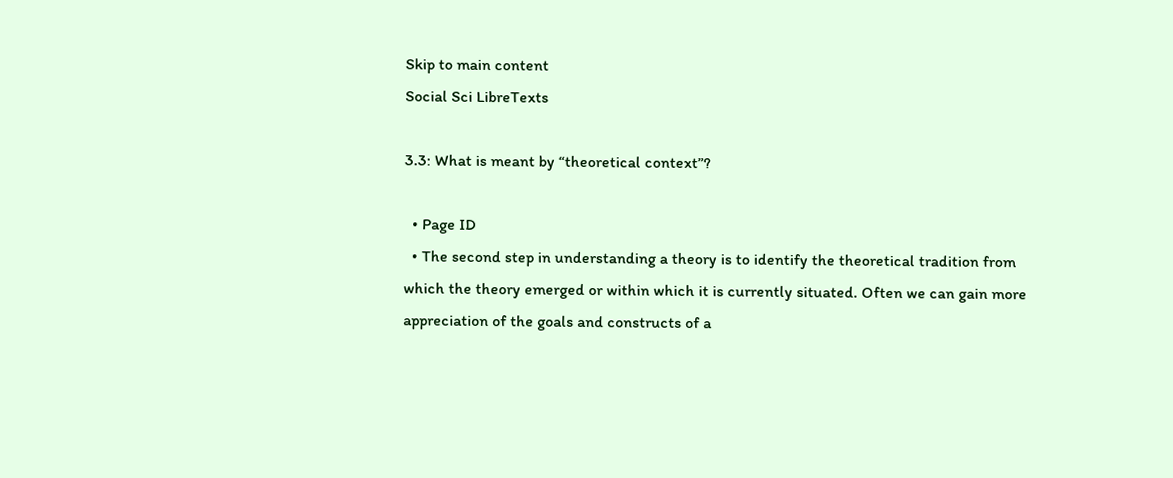Skip to main content
Social Sci LibreTexts

3.3: What is meant by “theoretical context”?

  • Page ID
  • The second step in understanding a theory is to identify the theoretical tradition from which the theory emerged or within which it is currently situated. Often we can gain more appreciation of the goals and constructs of a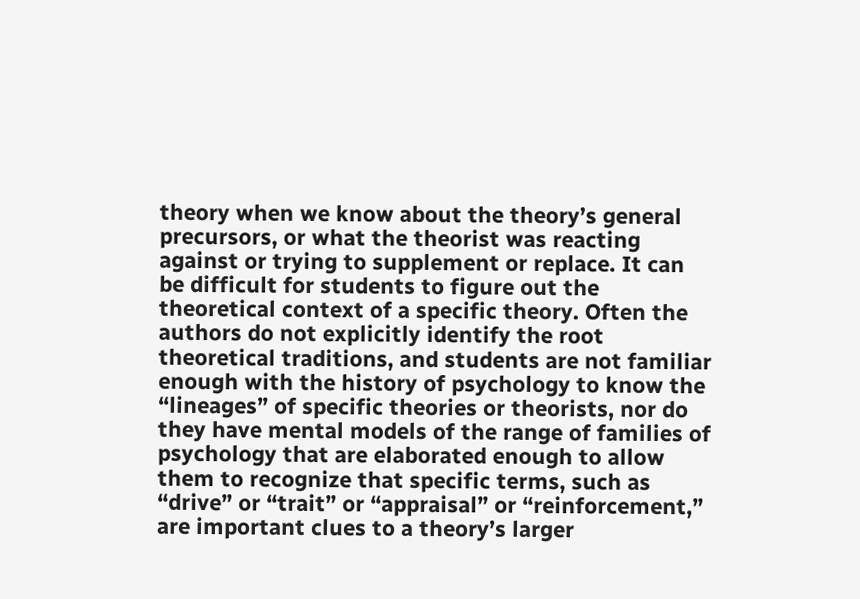theory when we know about the theory’s general precursors, or what the theorist was reacting against or trying to supplement or replace. It can be difficult for students to figure out the theoretical context of a specific theory. Often the authors do not explicitly identify the root theoretical traditions, and students are not familiar enough with the history of psychology to know the “lineages” of specific theories or theorists, nor do they have mental models of the range of families of psychology that are elaborated enough to allow them to recognize that specific terms, such as “drive” or “trait” or “appraisal” or “reinforcement,” are important clues to a theory’s larger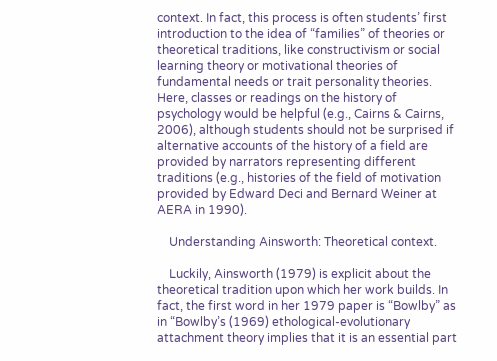context. In fact, this process is often students’ first introduction to the idea of “families” of theories or theoretical traditions, like constructivism or social learning theory or motivational theories of fundamental needs or trait personality theories. Here, classes or readings on the history of psychology would be helpful (e.g., Cairns & Cairns, 2006), although students should not be surprised if alternative accounts of the history of a field are provided by narrators representing different traditions (e.g., histories of the field of motivation provided by Edward Deci and Bernard Weiner at AERA in 1990).

    Understanding Ainsworth: Theoretical context.

    Luckily, Ainsworth (1979) is explicit about the theoretical tradition upon which her work builds. In fact, the first word in her 1979 paper is “Bowlby” as in “Bowlby’s (1969) ethological-evolutionary attachment theory implies that it is an essential part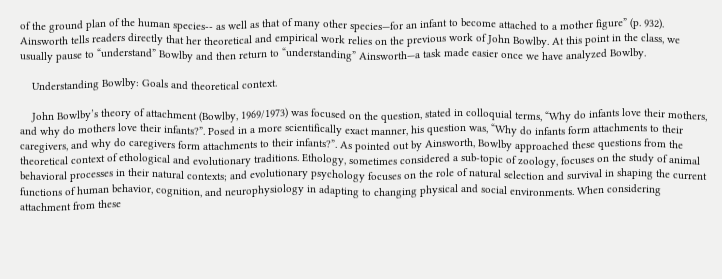of the ground plan of the human species-- as well as that of many other species—for an infant to become attached to a mother figure” (p. 932). Ainsworth tells readers directly that her theoretical and empirical work relies on the previous work of John Bowlby. At this point in the class, we usually pause to “understand” Bowlby and then return to “understanding” Ainsworth—a task made easier once we have analyzed Bowlby.

    Understanding Bowlby: Goals and theoretical context.

    John Bowlby’s theory of attachment (Bowlby, 1969/1973) was focused on the question, stated in colloquial terms, “Why do infants love their mothers, and why do mothers love their infants?”. Posed in a more scientifically exact manner, his question was, “Why do infants form attachments to their caregivers, and why do caregivers form attachments to their infants?”. As pointed out by Ainsworth, Bowlby approached these questions from the theoretical context of ethological and evolutionary traditions. Ethology, sometimes considered a sub-topic of zoology, focuses on the study of animal behavioral processes in their natural contexts; and evolutionary psychology focuses on the role of natural selection and survival in shaping the current functions of human behavior, cognition, and neurophysiology in adapting to changing physical and social environments. When considering attachment from these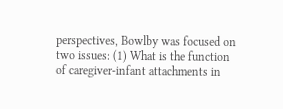perspectives, Bowlby was focused on two issues: (1) What is the function of caregiver-infant attachments in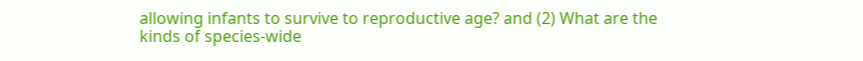allowing infants to survive to reproductive age? and (2) What are the kinds of species-wide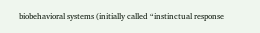biobehavioral systems (initially called “instinctual response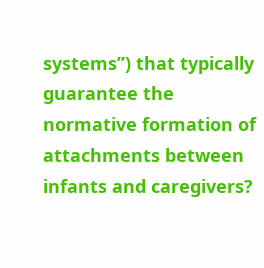systems”) that typically guarantee the normative formation of attachments between infants and caregivers?